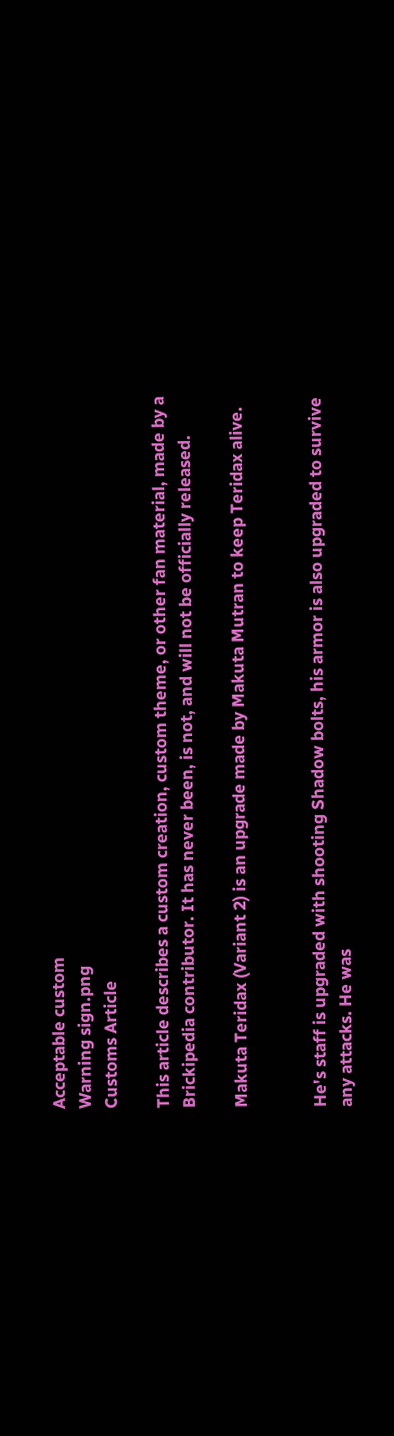Acceptable custom
Warning sign.png
Customs Article

This article describes a custom creation, custom theme, or other fan material, made by a Brickipedia contributor. It has never been, is not, and will not be officially released.

Makuta Teridax (Variant 2) is an upgrade made by Makuta Mutran to keep Teridax alive.


He's staff is upgraded with shooting Shadow bolts, his armor is also upgraded to survive any attacks. He was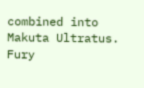combined into Makuta Ultratus. Fury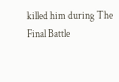killed him during The Final Battle